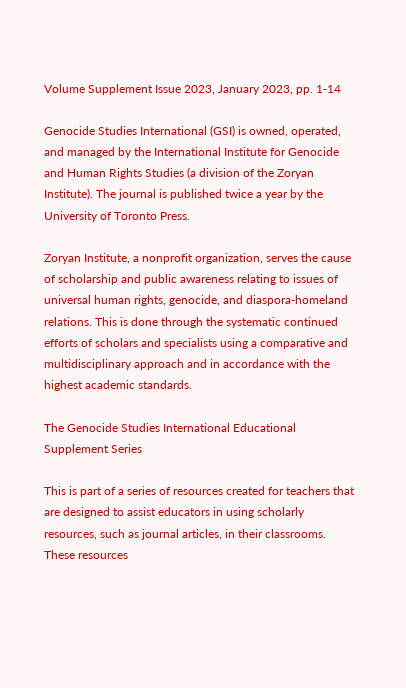Volume Supplement Issue 2023, January 2023, pp. 1-14

Genocide Studies International (GSI) is owned, operated, and managed by the International Institute for Genocide and Human Rights Studies (a division of the Zoryan Institute). The journal is published twice a year by the University of Toronto Press.

Zoryan Institute, a nonprofit organization, serves the cause of scholarship and public awareness relating to issues of universal human rights, genocide, and diaspora-homeland relations. This is done through the systematic continued efforts of scholars and specialists using a comparative and multidisciplinary approach and in accordance with the highest academic standards.

The Genocide Studies International Educational Supplement Series

This is part of a series of resources created for teachers that are designed to assist educators in using scholarly resources, such as journal articles, in their classrooms. These resources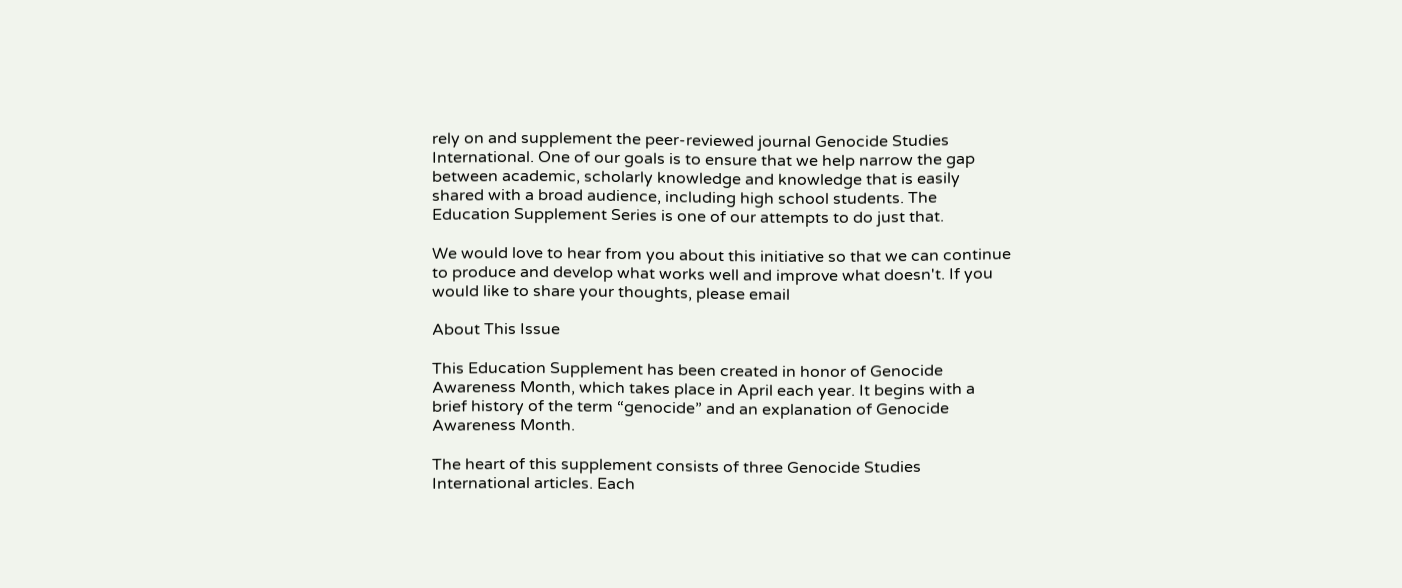rely on and supplement the peer-reviewed journal Genocide Studies International. One of our goals is to ensure that we help narrow the gap between academic, scholarly knowledge and knowledge that is easily shared with a broad audience, including high school students. The Education Supplement Series is one of our attempts to do just that.

We would love to hear from you about this initiative so that we can continue to produce and develop what works well and improve what doesn't. If you would like to share your thoughts, please email

About This Issue

This Education Supplement has been created in honor of Genocide Awareness Month, which takes place in April each year. It begins with a brief history of the term “genocide” and an explanation of Genocide Awareness Month.

The heart of this supplement consists of three Genocide Studies International articles. Each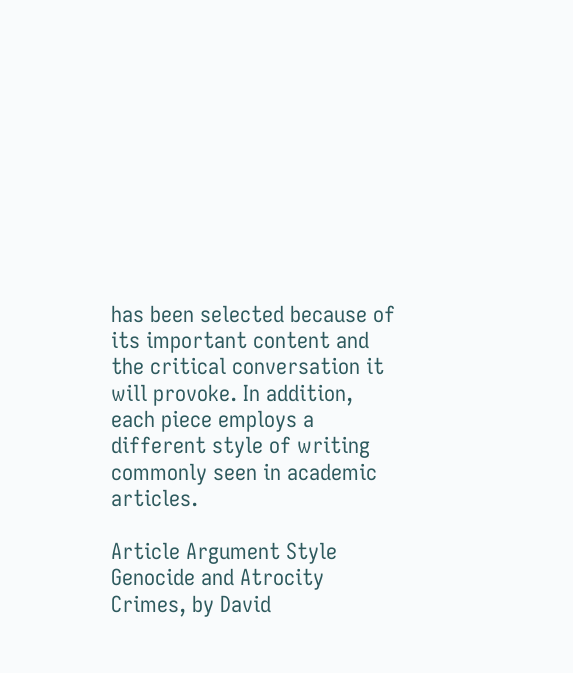has been selected because of its important content and the critical conversation it will provoke. In addition, each piece employs a different style of writing commonly seen in academic articles.

Article Argument Style
Genocide and Atrocity Crimes, by David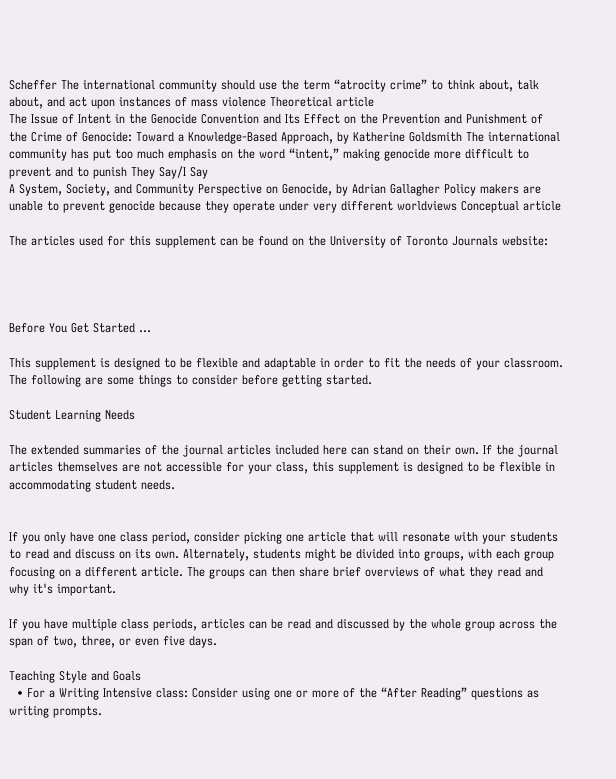Scheffer The international community should use the term “atrocity crime” to think about, talk about, and act upon instances of mass violence Theoretical article
The Issue of Intent in the Genocide Convention and Its Effect on the Prevention and Punishment of the Crime of Genocide: Toward a Knowledge-Based Approach, by Katherine Goldsmith The international community has put too much emphasis on the word “intent,” making genocide more difficult to prevent and to punish They Say/I Say
A System, Society, and Community Perspective on Genocide, by Adrian Gallagher Policy makers are unable to prevent genocide because they operate under very different worldviews Conceptual article

The articles used for this supplement can be found on the University of Toronto Journals website:




Before You Get Started …

This supplement is designed to be flexible and adaptable in order to fit the needs of your classroom. The following are some things to consider before getting started.

Student Learning Needs

The extended summaries of the journal articles included here can stand on their own. If the journal articles themselves are not accessible for your class, this supplement is designed to be flexible in accommodating student needs.


If you only have one class period, consider picking one article that will resonate with your students to read and discuss on its own. Alternately, students might be divided into groups, with each group focusing on a different article. The groups can then share brief overviews of what they read and why it's important.

If you have multiple class periods, articles can be read and discussed by the whole group across the span of two, three, or even five days.

Teaching Style and Goals
  • For a Writing Intensive class: Consider using one or more of the “After Reading” questions as writing prompts.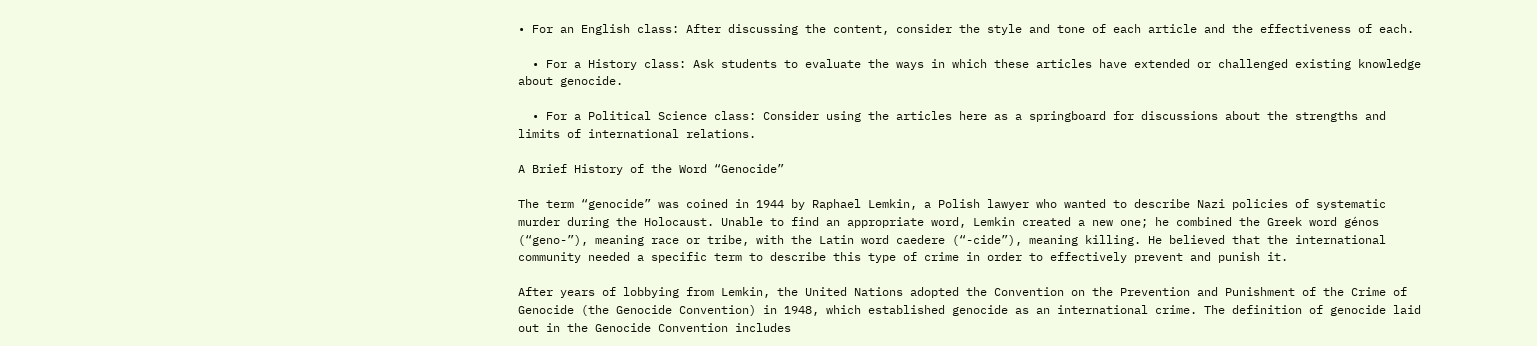• For an English class: After discussing the content, consider the style and tone of each article and the effectiveness of each.

  • For a History class: Ask students to evaluate the ways in which these articles have extended or challenged existing knowledge about genocide.

  • For a Political Science class: Consider using the articles here as a springboard for discussions about the strengths and limits of international relations.

A Brief History of the Word “Genocide”

The term “genocide” was coined in 1944 by Raphael Lemkin, a Polish lawyer who wanted to describe Nazi policies of systematic murder during the Holocaust. Unable to find an appropriate word, Lemkin created a new one; he combined the Greek word génos (“geno-”), meaning race or tribe, with the Latin word caedere (“-cide”), meaning killing. He believed that the international community needed a specific term to describe this type of crime in order to effectively prevent and punish it.

After years of lobbying from Lemkin, the United Nations adopted the Convention on the Prevention and Punishment of the Crime of Genocide (the Genocide Convention) in 1948, which established genocide as an international crime. The definition of genocide laid out in the Genocide Convention includes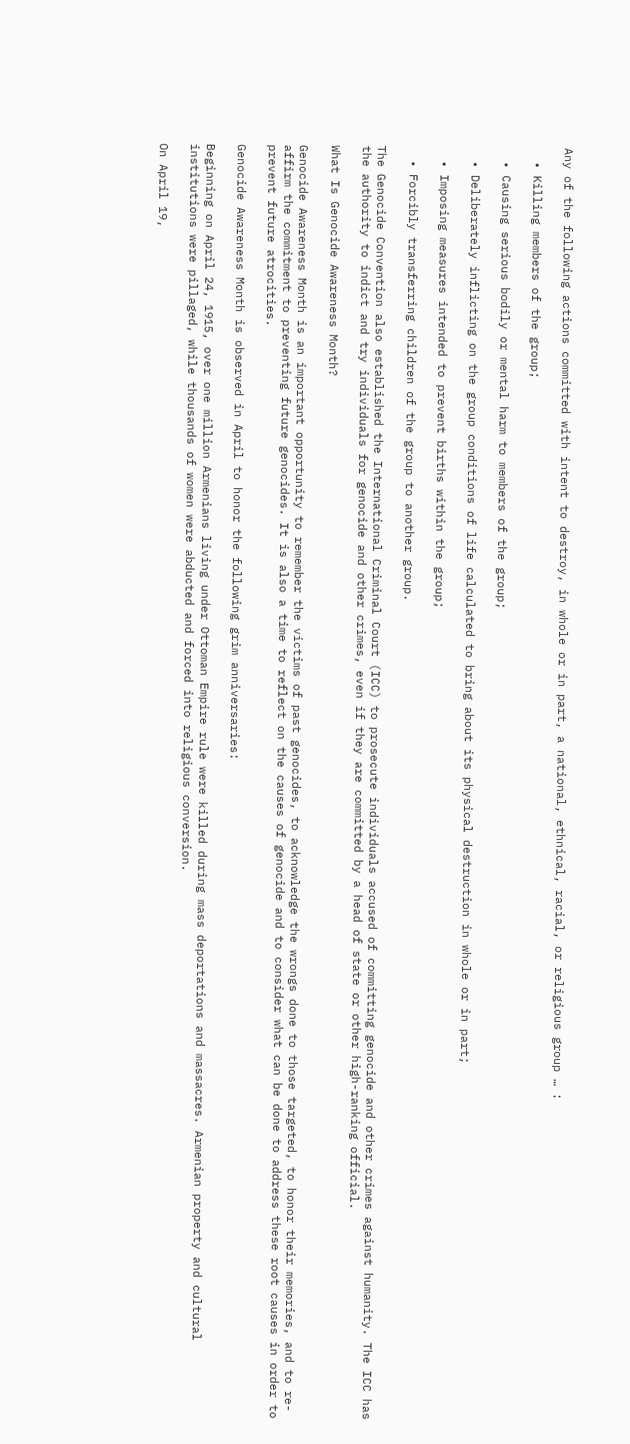Any of the following actions committed with intent to destroy, in whole or in part, a national, ethnical, racial, or religious group … :

  • Killing members of the group;

  • Causing serious bodily or mental harm to members of the group;

  • Deliberately inflicting on the group conditions of life calculated to bring about its physical destruction in whole or in part;

  • Imposing measures intended to prevent births within the group;

  • Forcibly transferring children of the group to another group.

The Genocide Convention also established the International Criminal Court (ICC) to prosecute individuals accused of committing genocide and other crimes against humanity. The ICC has the authority to indict and try individuals for genocide and other crimes, even if they are committed by a head of state or other high-ranking official.

What Is Genocide Awareness Month?

Genocide Awareness Month is an important opportunity to remember the victims of past genocides, to acknowledge the wrongs done to those targeted, to honor their memories, and to re-affirm the commitment to preventing future genocides. It is also a time to reflect on the causes of genocide and to consider what can be done to address these root causes in order to prevent future atrocities.

Genocide Awareness Month is observed in April to honor the following grim anniversaries:

Beginning on April 24, 1915, over one million Armenians living under Ottoman Empire rule were killed during mass deportations and massacres. Armenian property and cultural institutions were pillaged, while thousands of women were abducted and forced into religious conversion.

On April 19,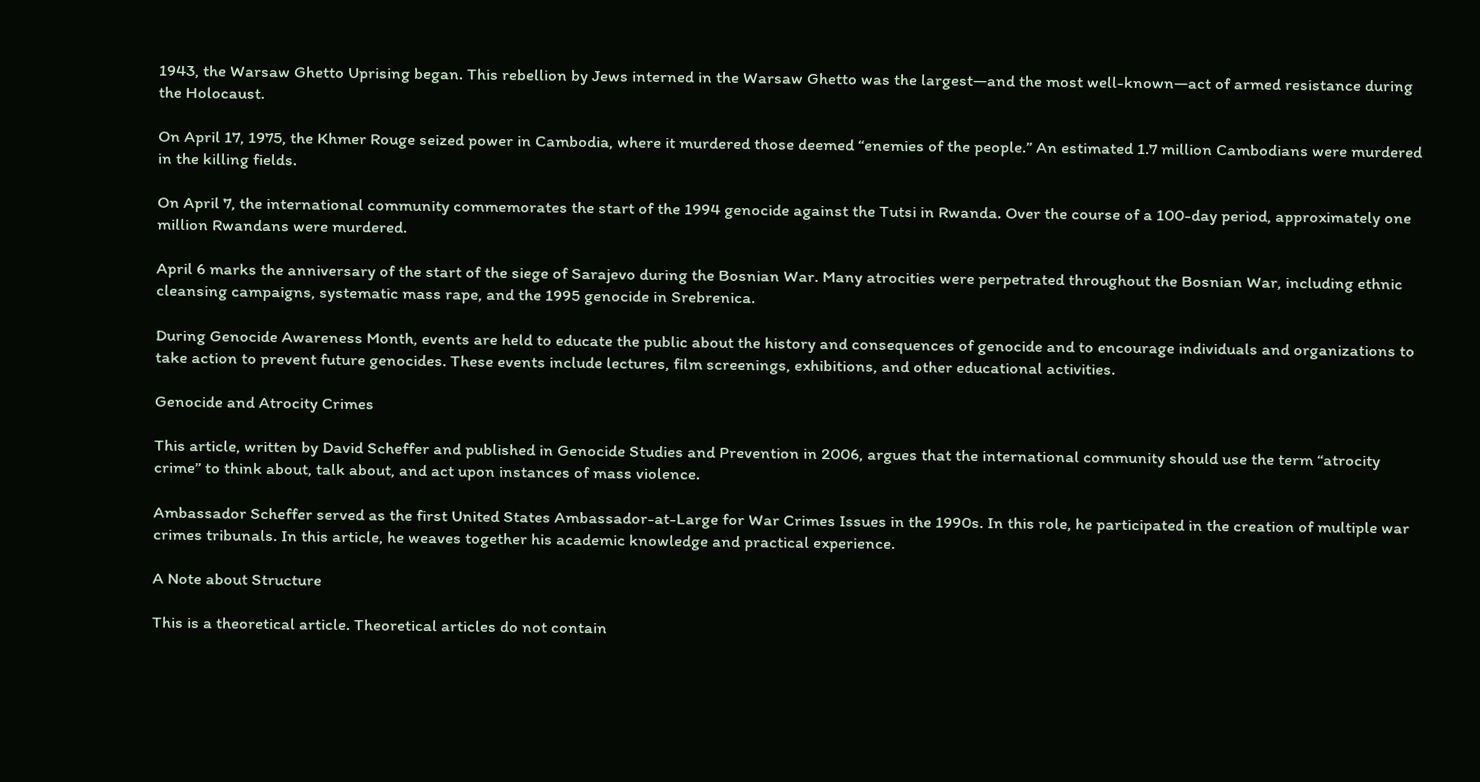1943, the Warsaw Ghetto Uprising began. This rebellion by Jews interned in the Warsaw Ghetto was the largest—and the most well-known—act of armed resistance during the Holocaust.

On April 17, 1975, the Khmer Rouge seized power in Cambodia, where it murdered those deemed “enemies of the people.” An estimated 1.7 million Cambodians were murdered in the killing fields.

On April 7, the international community commemorates the start of the 1994 genocide against the Tutsi in Rwanda. Over the course of a 100-day period, approximately one million Rwandans were murdered.

April 6 marks the anniversary of the start of the siege of Sarajevo during the Bosnian War. Many atrocities were perpetrated throughout the Bosnian War, including ethnic cleansing campaigns, systematic mass rape, and the 1995 genocide in Srebrenica.

During Genocide Awareness Month, events are held to educate the public about the history and consequences of genocide and to encourage individuals and organizations to take action to prevent future genocides. These events include lectures, film screenings, exhibitions, and other educational activities.

Genocide and Atrocity Crimes

This article, written by David Scheffer and published in Genocide Studies and Prevention in 2006, argues that the international community should use the term “atrocity crime” to think about, talk about, and act upon instances of mass violence.

Ambassador Scheffer served as the first United States Ambassador-at-Large for War Crimes Issues in the 1990s. In this role, he participated in the creation of multiple war crimes tribunals. In this article, he weaves together his academic knowledge and practical experience.

A Note about Structure

This is a theoretical article. Theoretical articles do not contain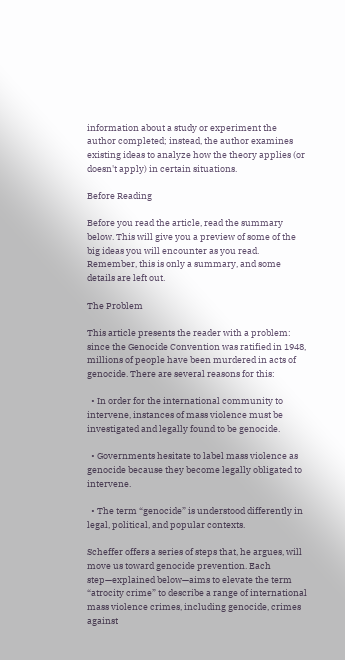information about a study or experiment the author completed; instead, the author examines existing ideas to analyze how the theory applies (or doesn't apply) in certain situations.

Before Reading

Before you read the article, read the summary below. This will give you a preview of some of the big ideas you will encounter as you read. Remember, this is only a summary, and some details are left out.

The Problem

This article presents the reader with a problem: since the Genocide Convention was ratified in 1948, millions of people have been murdered in acts of genocide. There are several reasons for this:

  • In order for the international community to intervene, instances of mass violence must be investigated and legally found to be genocide.

  • Governments hesitate to label mass violence as genocide because they become legally obligated to intervene.

  • The term “genocide” is understood differently in legal, political, and popular contexts.

Scheffer offers a series of steps that, he argues, will move us toward genocide prevention. Each step—explained below—aims to elevate the term “atrocity crime” to describe a range of international mass violence crimes, including genocide, crimes against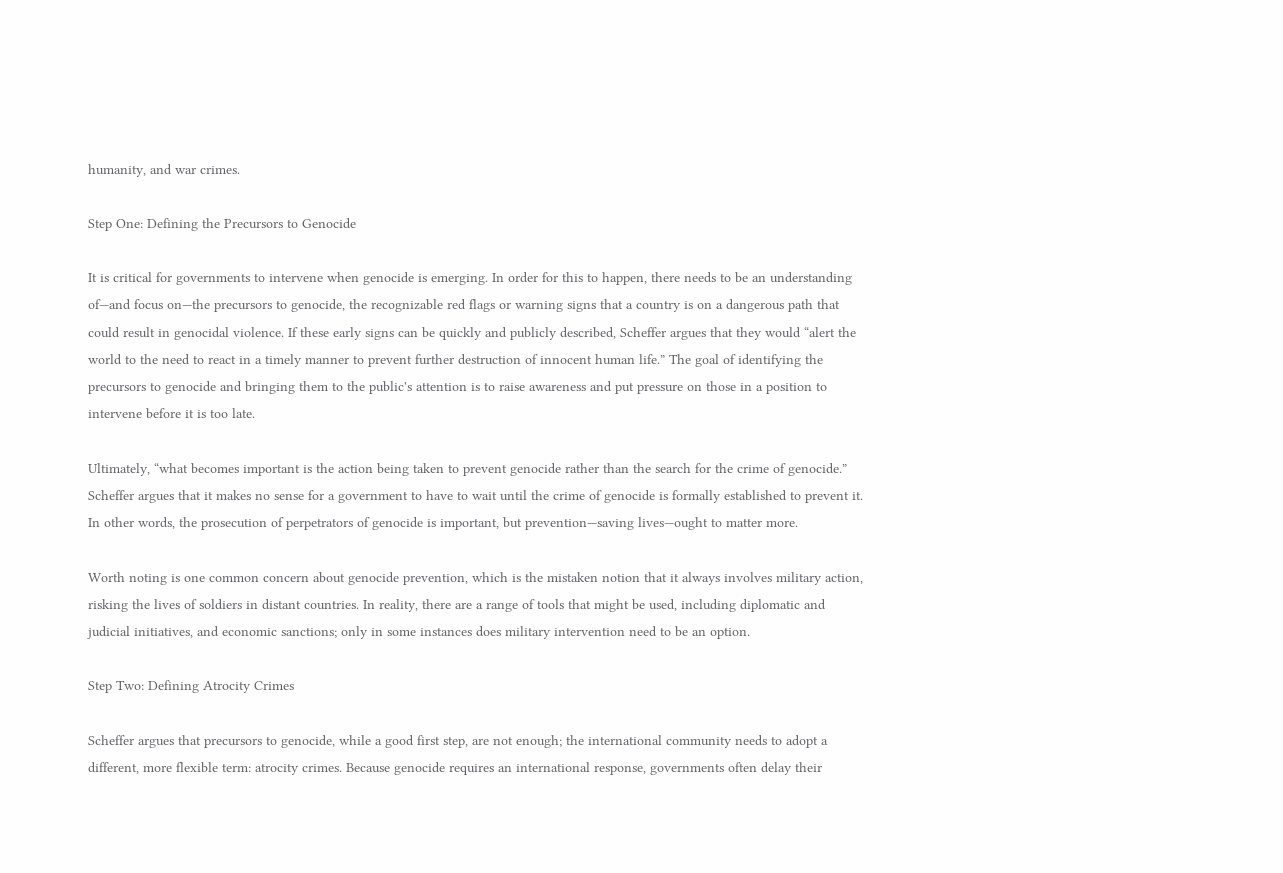humanity, and war crimes.

Step One: Defining the Precursors to Genocide

It is critical for governments to intervene when genocide is emerging. In order for this to happen, there needs to be an understanding of—and focus on—the precursors to genocide, the recognizable red flags or warning signs that a country is on a dangerous path that could result in genocidal violence. If these early signs can be quickly and publicly described, Scheffer argues that they would “alert the world to the need to react in a timely manner to prevent further destruction of innocent human life.” The goal of identifying the precursors to genocide and bringing them to the public's attention is to raise awareness and put pressure on those in a position to intervene before it is too late.

Ultimately, “what becomes important is the action being taken to prevent genocide rather than the search for the crime of genocide.” Scheffer argues that it makes no sense for a government to have to wait until the crime of genocide is formally established to prevent it. In other words, the prosecution of perpetrators of genocide is important, but prevention—saving lives—ought to matter more.

Worth noting is one common concern about genocide prevention, which is the mistaken notion that it always involves military action, risking the lives of soldiers in distant countries. In reality, there are a range of tools that might be used, including diplomatic and judicial initiatives, and economic sanctions; only in some instances does military intervention need to be an option.

Step Two: Defining Atrocity Crimes

Scheffer argues that precursors to genocide, while a good first step, are not enough; the international community needs to adopt a different, more flexible term: atrocity crimes. Because genocide requires an international response, governments often delay their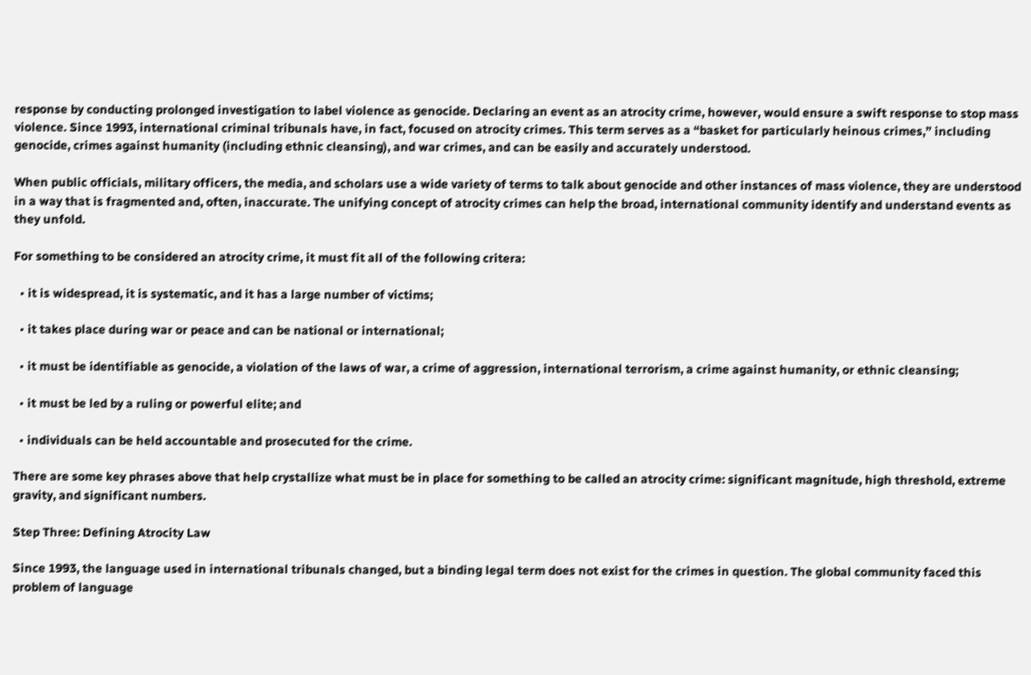response by conducting prolonged investigation to label violence as genocide. Declaring an event as an atrocity crime, however, would ensure a swift response to stop mass violence. Since 1993, international criminal tribunals have, in fact, focused on atrocity crimes. This term serves as a “basket for particularly heinous crimes,” including genocide, crimes against humanity (including ethnic cleansing), and war crimes, and can be easily and accurately understood.

When public officials, military officers, the media, and scholars use a wide variety of terms to talk about genocide and other instances of mass violence, they are understood in a way that is fragmented and, often, inaccurate. The unifying concept of atrocity crimes can help the broad, international community identify and understand events as they unfold.

For something to be considered an atrocity crime, it must fit all of the following critera:

  • it is widespread, it is systematic, and it has a large number of victims;

  • it takes place during war or peace and can be national or international;

  • it must be identifiable as genocide, a violation of the laws of war, a crime of aggression, international terrorism, a crime against humanity, or ethnic cleansing;

  • it must be led by a ruling or powerful elite; and

  • individuals can be held accountable and prosecuted for the crime.

There are some key phrases above that help crystallize what must be in place for something to be called an atrocity crime: significant magnitude, high threshold, extreme gravity, and significant numbers.

Step Three: Defining Atrocity Law

Since 1993, the language used in international tribunals changed, but a binding legal term does not exist for the crimes in question. The global community faced this problem of language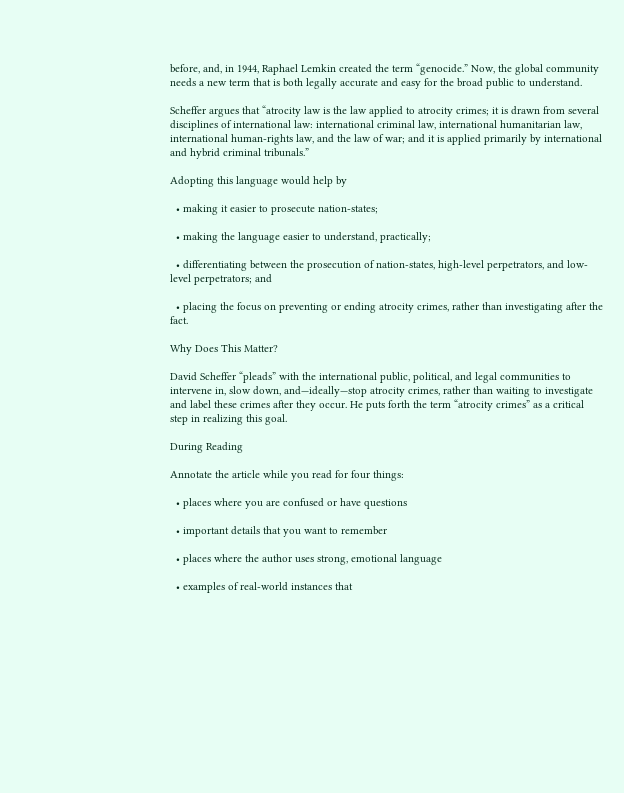before, and, in 1944, Raphael Lemkin created the term “genocide.” Now, the global community needs a new term that is both legally accurate and easy for the broad public to understand.

Scheffer argues that “atrocity law is the law applied to atrocity crimes; it is drawn from several disciplines of international law: international criminal law, international humanitarian law, international human-rights law, and the law of war; and it is applied primarily by international and hybrid criminal tribunals.”

Adopting this language would help by

  • making it easier to prosecute nation-states;

  • making the language easier to understand, practically;

  • differentiating between the prosecution of nation-states, high-level perpetrators, and low-level perpetrators; and

  • placing the focus on preventing or ending atrocity crimes, rather than investigating after the fact.

Why Does This Matter?

David Scheffer “pleads” with the international public, political, and legal communities to intervene in, slow down, and—ideally—stop atrocity crimes, rather than waiting to investigate and label these crimes after they occur. He puts forth the term “atrocity crimes” as a critical step in realizing this goal.

During Reading

Annotate the article while you read for four things:

  • places where you are confused or have questions

  • important details that you want to remember

  • places where the author uses strong, emotional language

  • examples of real-world instances that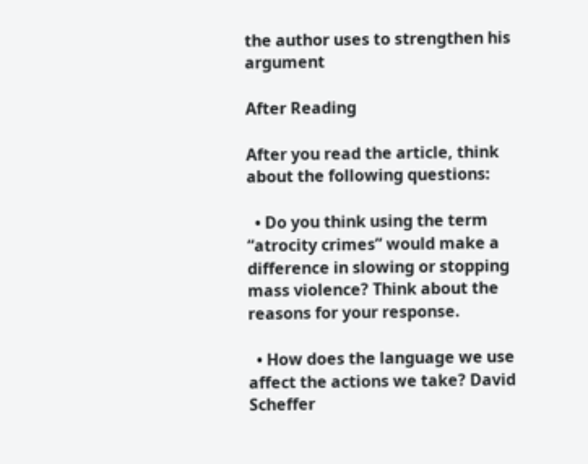the author uses to strengthen his argument

After Reading

After you read the article, think about the following questions:

  • Do you think using the term “atrocity crimes” would make a difference in slowing or stopping mass violence? Think about the reasons for your response.

  • How does the language we use affect the actions we take? David Scheffer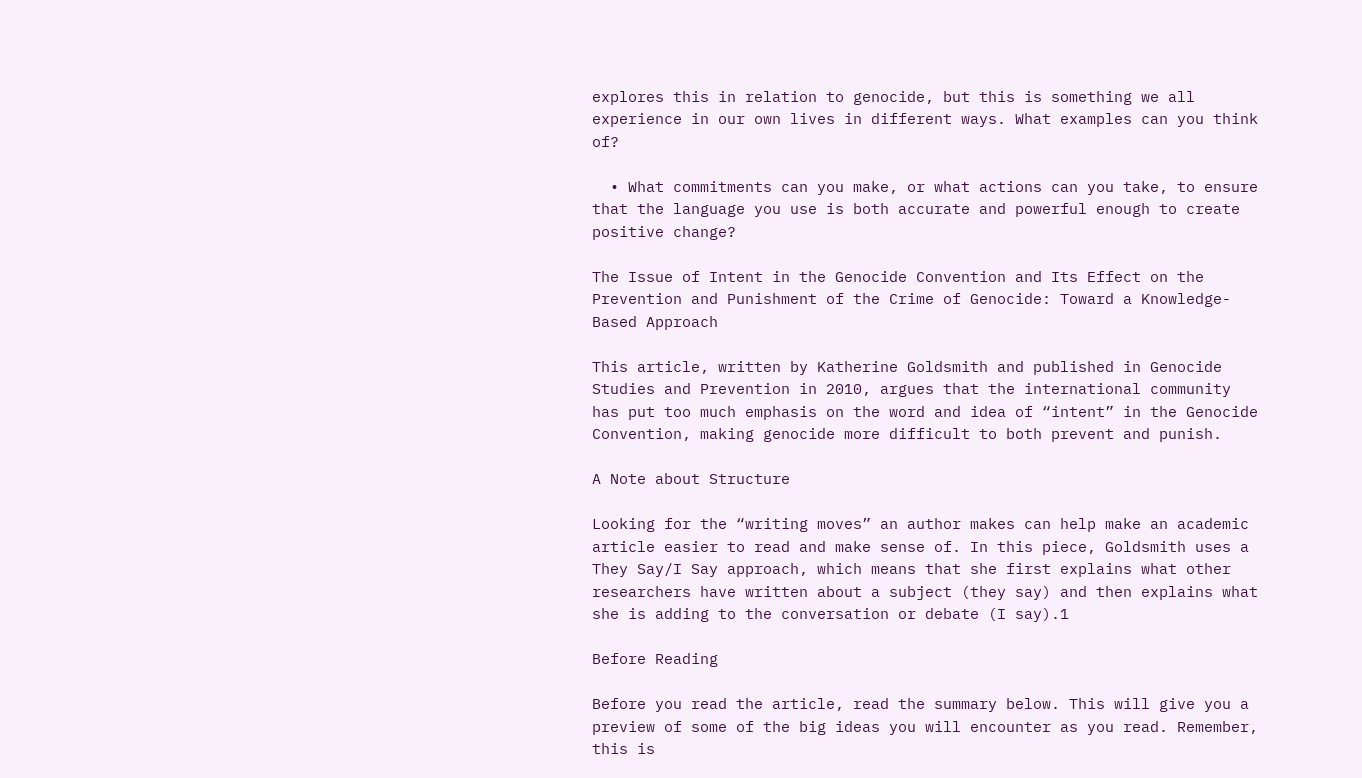explores this in relation to genocide, but this is something we all experience in our own lives in different ways. What examples can you think of?

  • What commitments can you make, or what actions can you take, to ensure that the language you use is both accurate and powerful enough to create positive change?

The Issue of Intent in the Genocide Convention and Its Effect on the Prevention and Punishment of the Crime of Genocide: Toward a Knowledge-Based Approach

This article, written by Katherine Goldsmith and published in Genocide Studies and Prevention in 2010, argues that the international community has put too much emphasis on the word and idea of “intent” in the Genocide Convention, making genocide more difficult to both prevent and punish.

A Note about Structure

Looking for the “writing moves” an author makes can help make an academic article easier to read and make sense of. In this piece, Goldsmith uses a They Say/I Say approach, which means that she first explains what other researchers have written about a subject (they say) and then explains what she is adding to the conversation or debate (I say).1

Before Reading

Before you read the article, read the summary below. This will give you a preview of some of the big ideas you will encounter as you read. Remember, this is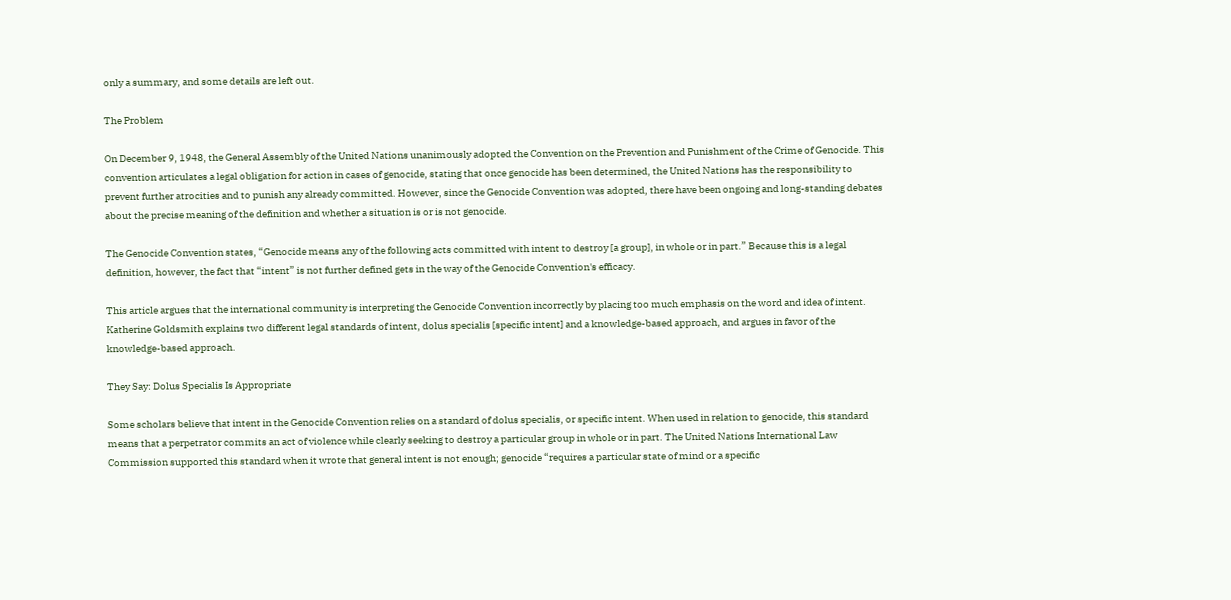only a summary, and some details are left out.

The Problem

On December 9, 1948, the General Assembly of the United Nations unanimously adopted the Convention on the Prevention and Punishment of the Crime of Genocide. This convention articulates a legal obligation for action in cases of genocide, stating that once genocide has been determined, the United Nations has the responsibility to prevent further atrocities and to punish any already committed. However, since the Genocide Convention was adopted, there have been ongoing and long-standing debates about the precise meaning of the definition and whether a situation is or is not genocide.

The Genocide Convention states, “Genocide means any of the following acts committed with intent to destroy [a group], in whole or in part.” Because this is a legal definition, however, the fact that “intent” is not further defined gets in the way of the Genocide Convention's efficacy.

This article argues that the international community is interpreting the Genocide Convention incorrectly by placing too much emphasis on the word and idea of intent. Katherine Goldsmith explains two different legal standards of intent, dolus specialis [specific intent] and a knowledge-based approach, and argues in favor of the knowledge-based approach.

They Say: Dolus Specialis Is Appropriate

Some scholars believe that intent in the Genocide Convention relies on a standard of dolus specialis, or specific intent. When used in relation to genocide, this standard means that a perpetrator commits an act of violence while clearly seeking to destroy a particular group in whole or in part. The United Nations International Law Commission supported this standard when it wrote that general intent is not enough; genocide “requires a particular state of mind or a specific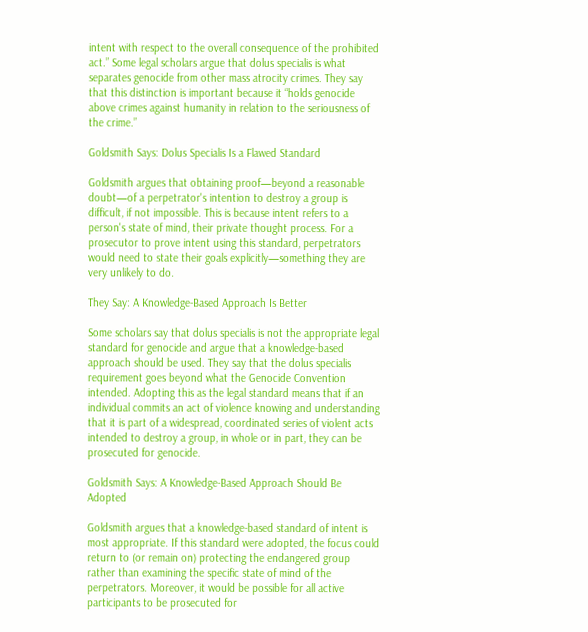intent with respect to the overall consequence of the prohibited act.” Some legal scholars argue that dolus specialis is what separates genocide from other mass atrocity crimes. They say that this distinction is important because it “holds genocide above crimes against humanity in relation to the seriousness of the crime.”

Goldsmith Says: Dolus Specialis Is a Flawed Standard

Goldsmith argues that obtaining proof—beyond a reasonable doubt—of a perpetrator's intention to destroy a group is difficult, if not impossible. This is because intent refers to a person's state of mind, their private thought process. For a prosecutor to prove intent using this standard, perpetrators would need to state their goals explicitly—something they are very unlikely to do.

They Say: A Knowledge-Based Approach Is Better

Some scholars say that dolus specialis is not the appropriate legal standard for genocide and argue that a knowledge-based approach should be used. They say that the dolus specialis requirement goes beyond what the Genocide Convention intended. Adopting this as the legal standard means that if an individual commits an act of violence knowing and understanding that it is part of a widespread, coordinated series of violent acts intended to destroy a group, in whole or in part, they can be prosecuted for genocide.

Goldsmith Says: A Knowledge-Based Approach Should Be Adopted

Goldsmith argues that a knowledge-based standard of intent is most appropriate. If this standard were adopted, the focus could return to (or remain on) protecting the endangered group rather than examining the specific state of mind of the perpetrators. Moreover, it would be possible for all active participants to be prosecuted for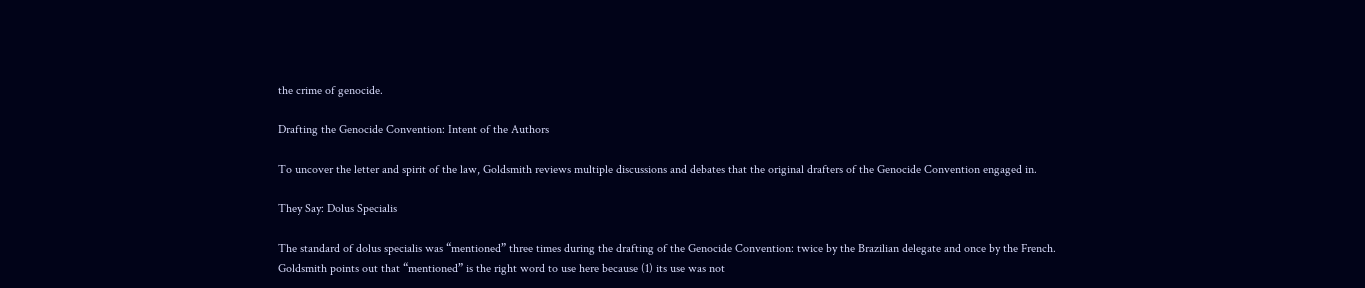the crime of genocide.

Drafting the Genocide Convention: Intent of the Authors

To uncover the letter and spirit of the law, Goldsmith reviews multiple discussions and debates that the original drafters of the Genocide Convention engaged in.

They Say: Dolus Specialis

The standard of dolus specialis was “mentioned” three times during the drafting of the Genocide Convention: twice by the Brazilian delegate and once by the French. Goldsmith points out that “mentioned” is the right word to use here because (1) its use was not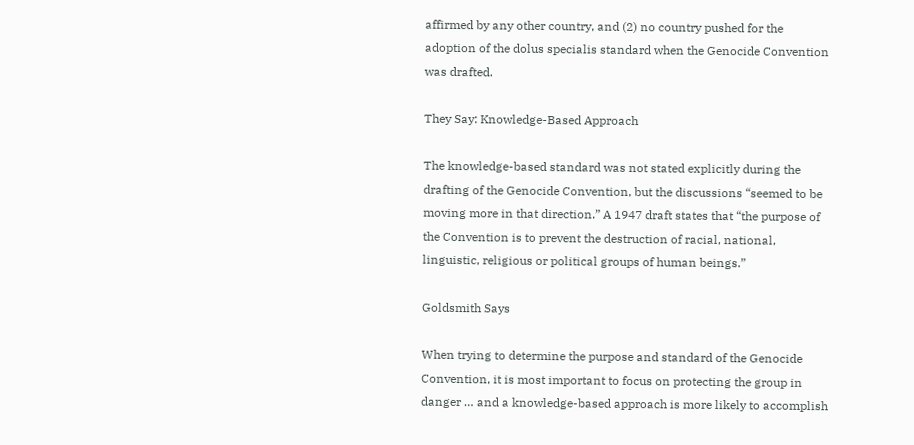affirmed by any other country, and (2) no country pushed for the adoption of the dolus specialis standard when the Genocide Convention was drafted.

They Say: Knowledge-Based Approach

The knowledge-based standard was not stated explicitly during the drafting of the Genocide Convention, but the discussions “seemed to be moving more in that direction.” A 1947 draft states that “the purpose of the Convention is to prevent the destruction of racial, national, linguistic, religious or political groups of human beings.”

Goldsmith Says

When trying to determine the purpose and standard of the Genocide Convention, it is most important to focus on protecting the group in danger … and a knowledge-based approach is more likely to accomplish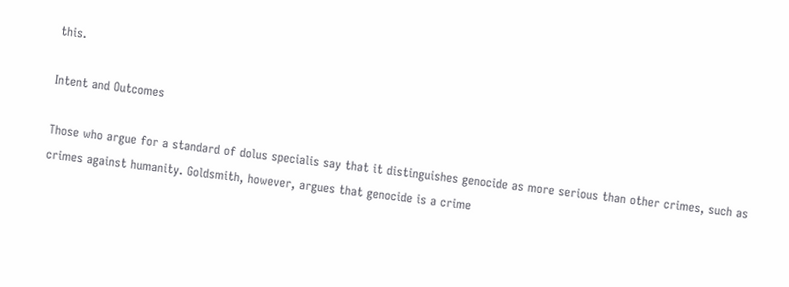this.

Intent and Outcomes

Those who argue for a standard of dolus specialis say that it distinguishes genocide as more serious than other crimes, such as crimes against humanity. Goldsmith, however, argues that genocide is a crime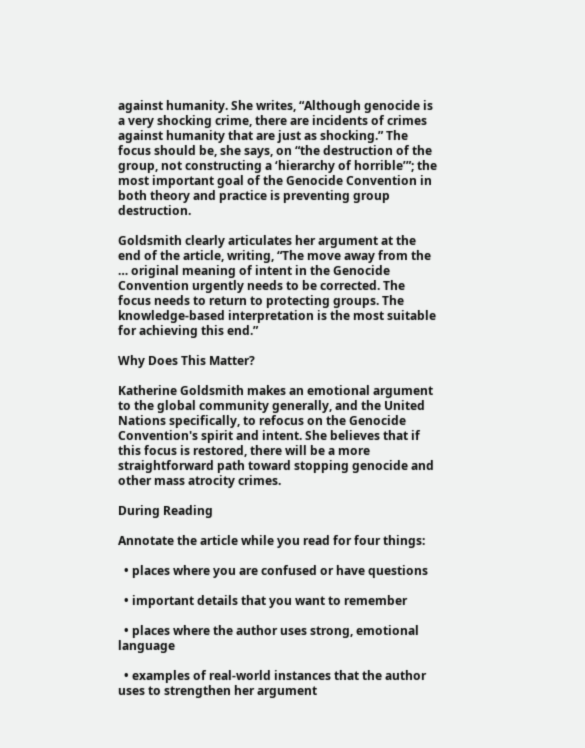against humanity. She writes, “Although genocide is a very shocking crime, there are incidents of crimes against humanity that are just as shocking.” The focus should be, she says, on “the destruction of the group, not constructing a ‘hierarchy of horrible’”; the most important goal of the Genocide Convention in both theory and practice is preventing group destruction.

Goldsmith clearly articulates her argument at the end of the article, writing, “The move away from the … original meaning of intent in the Genocide Convention urgently needs to be corrected. The focus needs to return to protecting groups. The knowledge-based interpretation is the most suitable for achieving this end.”

Why Does This Matter?

Katherine Goldsmith makes an emotional argument to the global community generally, and the United Nations specifically, to refocus on the Genocide Convention's spirit and intent. She believes that if this focus is restored, there will be a more straightforward path toward stopping genocide and other mass atrocity crimes.

During Reading

Annotate the article while you read for four things:

  • places where you are confused or have questions

  • important details that you want to remember

  • places where the author uses strong, emotional language

  • examples of real-world instances that the author uses to strengthen her argument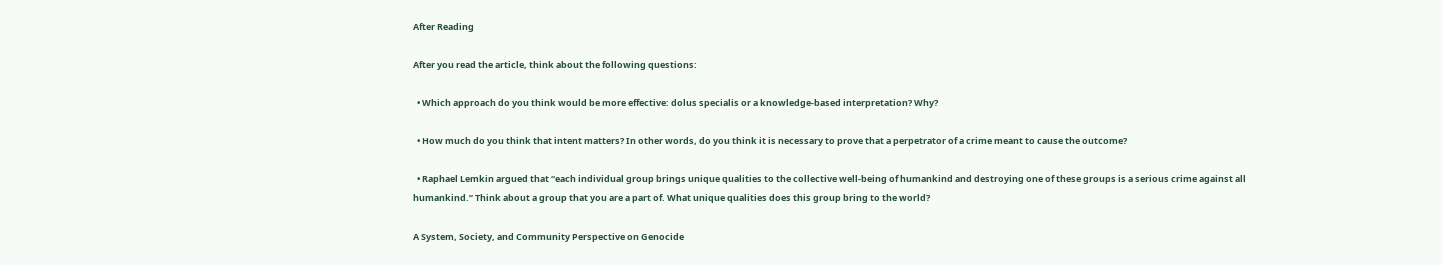After Reading

After you read the article, think about the following questions:

  • Which approach do you think would be more effective: dolus specialis or a knowledge-based interpretation? Why?

  • How much do you think that intent matters? In other words, do you think it is necessary to prove that a perpetrator of a crime meant to cause the outcome?

  • Raphael Lemkin argued that “each individual group brings unique qualities to the collective well-being of humankind and destroying one of these groups is a serious crime against all humankind.” Think about a group that you are a part of. What unique qualities does this group bring to the world?

A System, Society, and Community Perspective on Genocide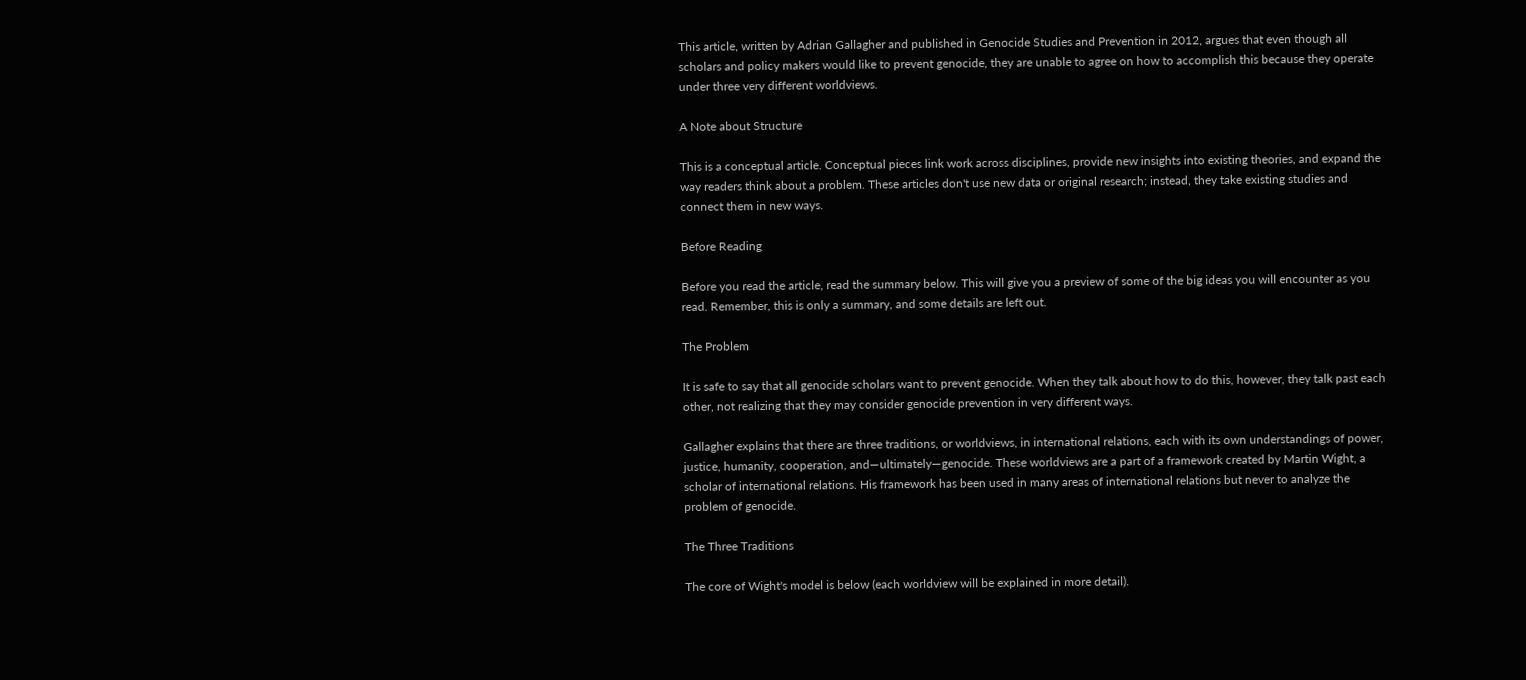This article, written by Adrian Gallagher and published in Genocide Studies and Prevention in 2012, argues that even though all scholars and policy makers would like to prevent genocide, they are unable to agree on how to accomplish this because they operate under three very different worldviews.

A Note about Structure

This is a conceptual article. Conceptual pieces link work across disciplines, provide new insights into existing theories, and expand the way readers think about a problem. These articles don't use new data or original research; instead, they take existing studies and connect them in new ways.

Before Reading

Before you read the article, read the summary below. This will give you a preview of some of the big ideas you will encounter as you read. Remember, this is only a summary, and some details are left out.

The Problem

It is safe to say that all genocide scholars want to prevent genocide. When they talk about how to do this, however, they talk past each other, not realizing that they may consider genocide prevention in very different ways.

Gallagher explains that there are three traditions, or worldviews, in international relations, each with its own understandings of power, justice, humanity, cooperation, and—ultimately—genocide. These worldviews are a part of a framework created by Martin Wight, a scholar of international relations. His framework has been used in many areas of international relations but never to analyze the problem of genocide.

The Three Traditions

The core of Wight's model is below (each worldview will be explained in more detail).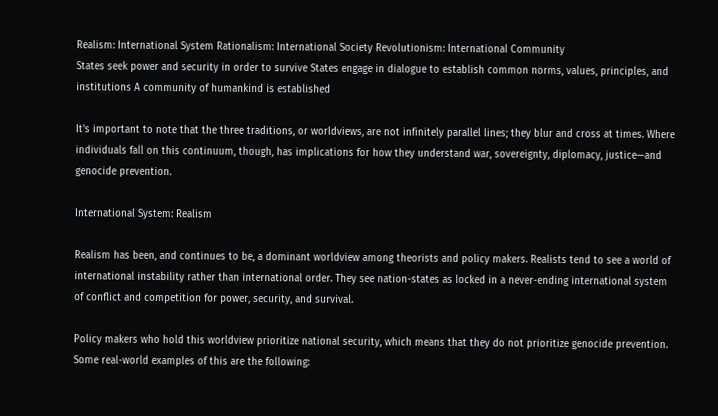Realism: International System Rationalism: International Society Revolutionism: International Community
States seek power and security in order to survive States engage in dialogue to establish common norms, values, principles, and institutions A community of humankind is established

It's important to note that the three traditions, or worldviews, are not infinitely parallel lines; they blur and cross at times. Where individuals fall on this continuum, though, has implications for how they understand war, sovereignty, diplomacy, justice—and genocide prevention.

International System: Realism

Realism has been, and continues to be, a dominant worldview among theorists and policy makers. Realists tend to see a world of international instability rather than international order. They see nation-states as locked in a never-ending international system of conflict and competition for power, security, and survival.

Policy makers who hold this worldview prioritize national security, which means that they do not prioritize genocide prevention. Some real-world examples of this are the following: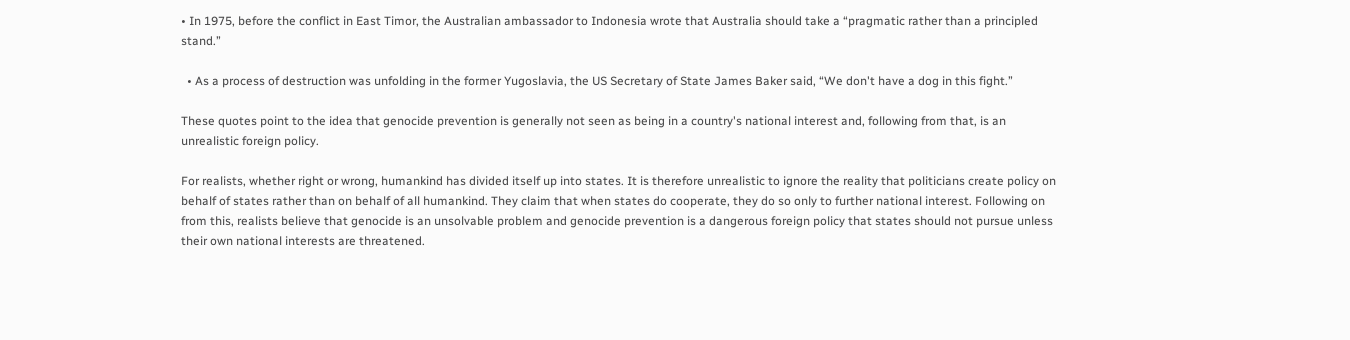• In 1975, before the conflict in East Timor, the Australian ambassador to Indonesia wrote that Australia should take a “pragmatic rather than a principled stand.”

  • As a process of destruction was unfolding in the former Yugoslavia, the US Secretary of State James Baker said, “We don't have a dog in this fight.”

These quotes point to the idea that genocide prevention is generally not seen as being in a country's national interest and, following from that, is an unrealistic foreign policy.

For realists, whether right or wrong, humankind has divided itself up into states. It is therefore unrealistic to ignore the reality that politicians create policy on behalf of states rather than on behalf of all humankind. They claim that when states do cooperate, they do so only to further national interest. Following on from this, realists believe that genocide is an unsolvable problem and genocide prevention is a dangerous foreign policy that states should not pursue unless their own national interests are threatened.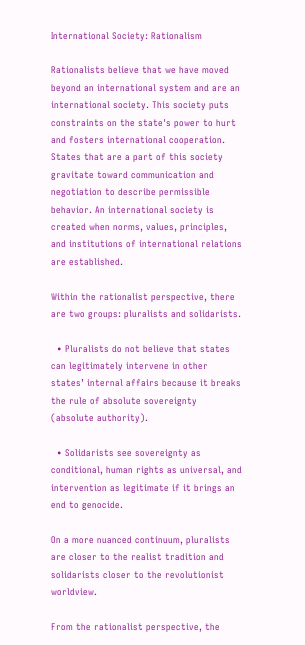International Society: Rationalism

Rationalists believe that we have moved beyond an international system and are an international society. This society puts constraints on the state's power to hurt and fosters international cooperation. States that are a part of this society gravitate toward communication and negotiation to describe permissible behavior. An international society is created when norms, values, principles, and institutions of international relations are established.

Within the rationalist perspective, there are two groups: pluralists and solidarists.

  • Pluralists do not believe that states can legitimately intervene in other states’ internal affairs because it breaks the rule of absolute sovereignty (absolute authority).

  • Solidarists see sovereignty as conditional, human rights as universal, and intervention as legitimate if it brings an end to genocide.

On a more nuanced continuum, pluralists are closer to the realist tradition and solidarists closer to the revolutionist worldview.

From the rationalist perspective, the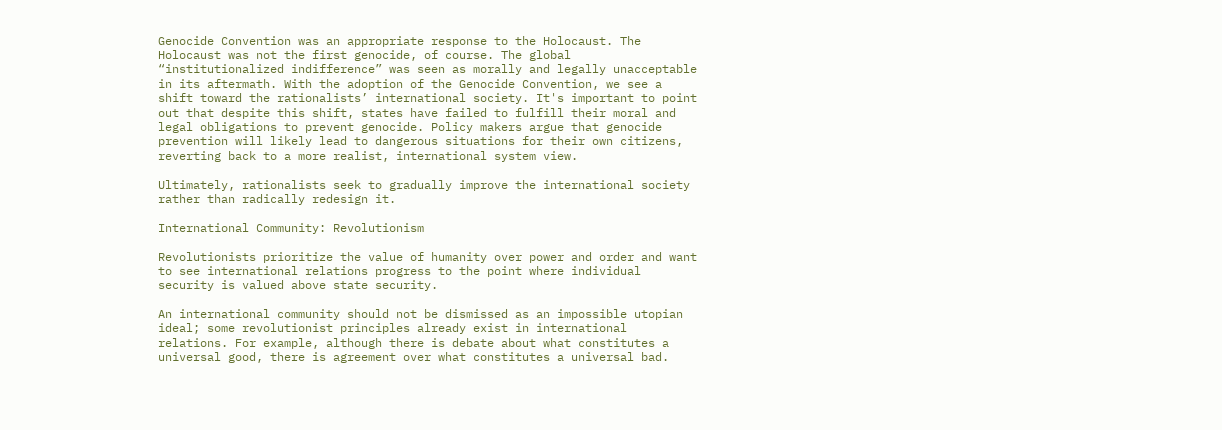Genocide Convention was an appropriate response to the Holocaust. The Holocaust was not the first genocide, of course. The global “institutionalized indifference” was seen as morally and legally unacceptable in its aftermath. With the adoption of the Genocide Convention, we see a shift toward the rationalists’ international society. It's important to point out that despite this shift, states have failed to fulfill their moral and legal obligations to prevent genocide. Policy makers argue that genocide prevention will likely lead to dangerous situations for their own citizens, reverting back to a more realist, international system view.

Ultimately, rationalists seek to gradually improve the international society rather than radically redesign it.

International Community: Revolutionism

Revolutionists prioritize the value of humanity over power and order and want to see international relations progress to the point where individual security is valued above state security.

An international community should not be dismissed as an impossible utopian ideal; some revolutionist principles already exist in international relations. For example, although there is debate about what constitutes a universal good, there is agreement over what constitutes a universal bad.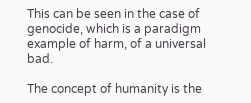This can be seen in the case of genocide, which is a paradigm example of harm, of a universal bad.

The concept of humanity is the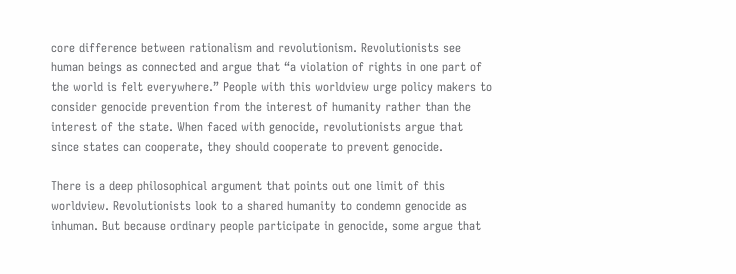core difference between rationalism and revolutionism. Revolutionists see human beings as connected and argue that “a violation of rights in one part of the world is felt everywhere.” People with this worldview urge policy makers to consider genocide prevention from the interest of humanity rather than the interest of the state. When faced with genocide, revolutionists argue that since states can cooperate, they should cooperate to prevent genocide.

There is a deep philosophical argument that points out one limit of this worldview. Revolutionists look to a shared humanity to condemn genocide as inhuman. But because ordinary people participate in genocide, some argue that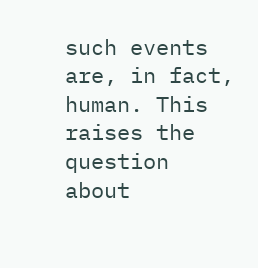such events are, in fact, human. This raises the question about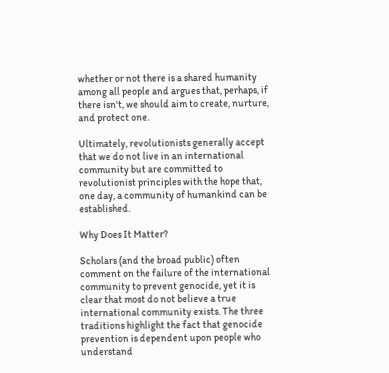whether or not there is a shared humanity among all people and argues that, perhaps, if there isn't, we should aim to create, nurture, and protect one.

Ultimately, revolutionists generally accept that we do not live in an international community but are committed to revolutionist principles with the hope that, one day, a community of humankind can be established.

Why Does It Matter?

Scholars (and the broad public) often comment on the failure of the international community to prevent genocide, yet it is clear that most do not believe a true international community exists. The three traditions highlight the fact that genocide prevention is dependent upon people who understand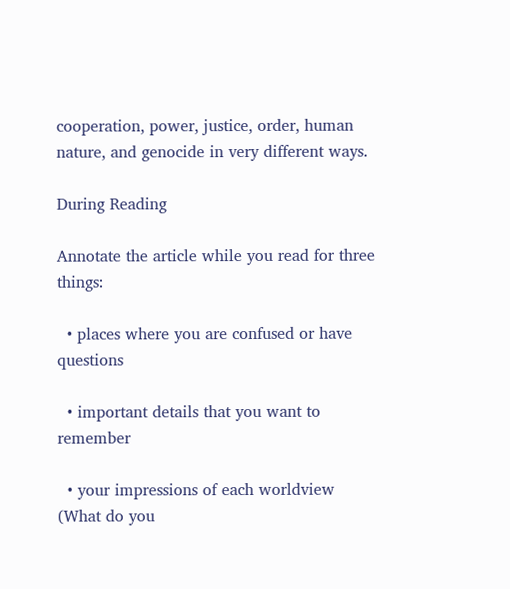cooperation, power, justice, order, human nature, and genocide in very different ways.

During Reading

Annotate the article while you read for three things:

  • places where you are confused or have questions

  • important details that you want to remember

  • your impressions of each worldview (What do you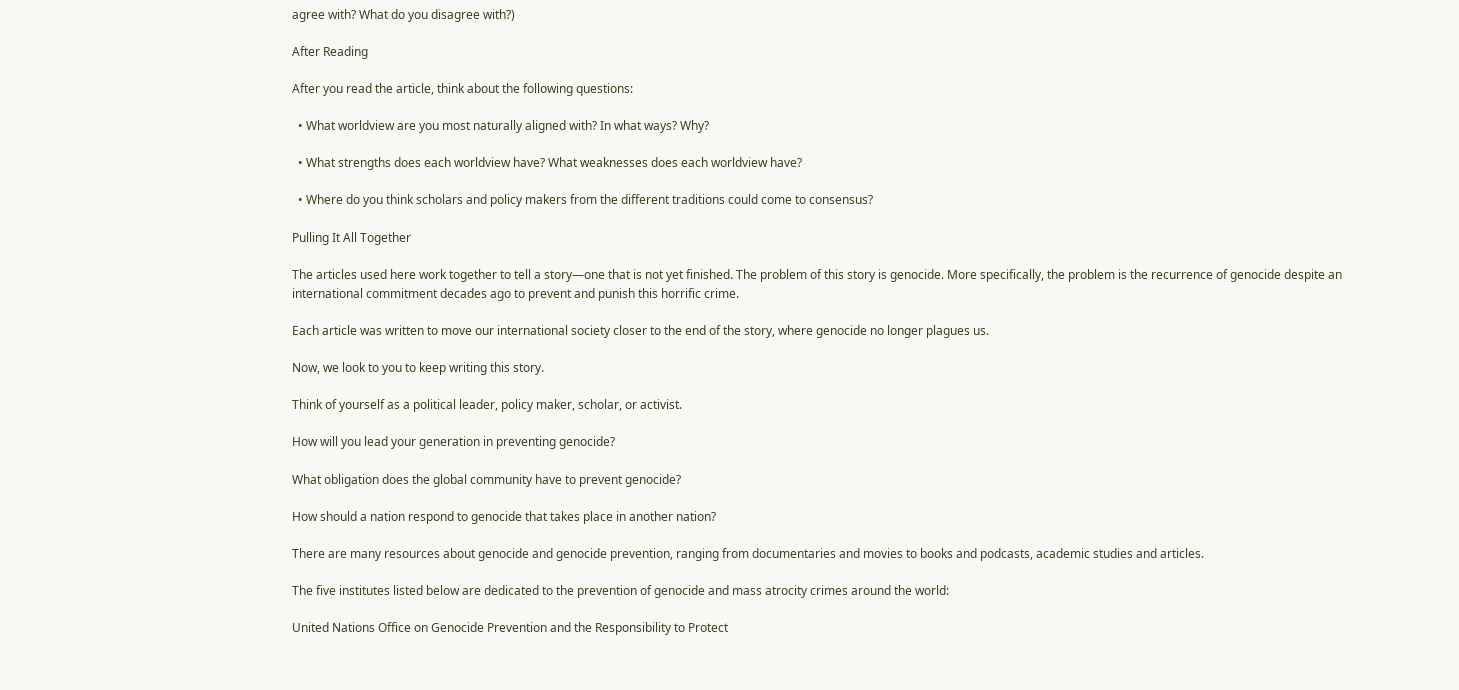agree with? What do you disagree with?)

After Reading

After you read the article, think about the following questions:

  • What worldview are you most naturally aligned with? In what ways? Why?

  • What strengths does each worldview have? What weaknesses does each worldview have?

  • Where do you think scholars and policy makers from the different traditions could come to consensus?

Pulling It All Together

The articles used here work together to tell a story—one that is not yet finished. The problem of this story is genocide. More specifically, the problem is the recurrence of genocide despite an international commitment decades ago to prevent and punish this horrific crime.

Each article was written to move our international society closer to the end of the story, where genocide no longer plagues us.

Now, we look to you to keep writing this story.

Think of yourself as a political leader, policy maker, scholar, or activist.

How will you lead your generation in preventing genocide?

What obligation does the global community have to prevent genocide?

How should a nation respond to genocide that takes place in another nation?

There are many resources about genocide and genocide prevention, ranging from documentaries and movies to books and podcasts, academic studies and articles.

The five institutes listed below are dedicated to the prevention of genocide and mass atrocity crimes around the world:

United Nations Office on Genocide Prevention and the Responsibility to Protect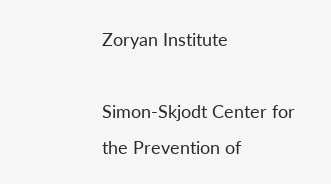Zoryan Institute

Simon-Skjodt Center for the Prevention of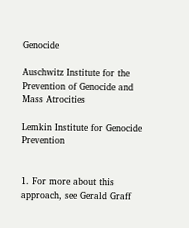Genocide

Auschwitz Institute for the Prevention of Genocide and Mass Atrocities

Lemkin Institute for Genocide Prevention


1. For more about this approach, see Gerald Graff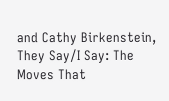and Cathy Birkenstein, They Say/I Say: The Moves That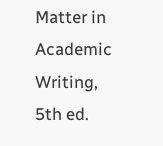Matter in Academic Writing, 5th ed.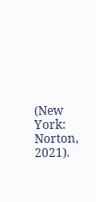(New York: Norton, 2021).